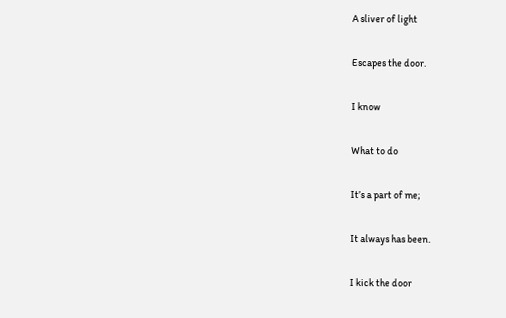A sliver of light

Escapes the door.

I know

What to do

It’s a part of me;

It always has been.

I kick the door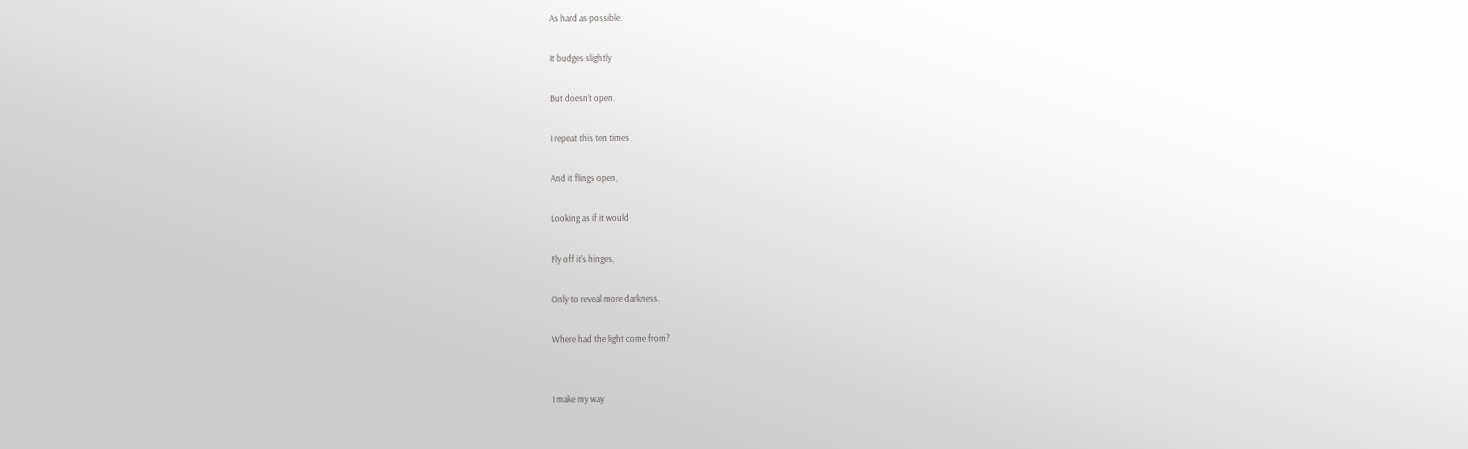As hard as possible.

It budges slightly

But doesn’t open.

I repeat this ten times

And it flings open,

Looking as if it would

Fly off it's hinges,

Only to reveal more darkness.

Where had the light come from?


I make my way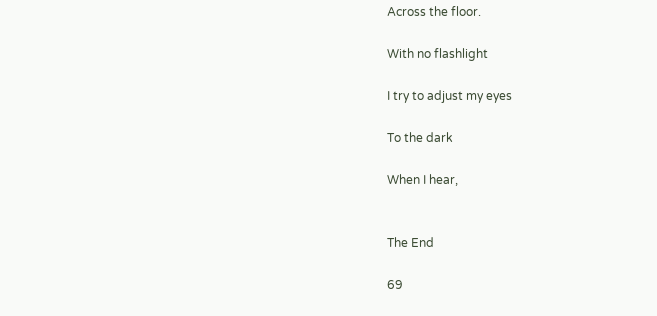Across the floor.

With no flashlight

I try to adjust my eyes

To the dark

When I hear,


The End

69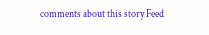comments about this story Feed